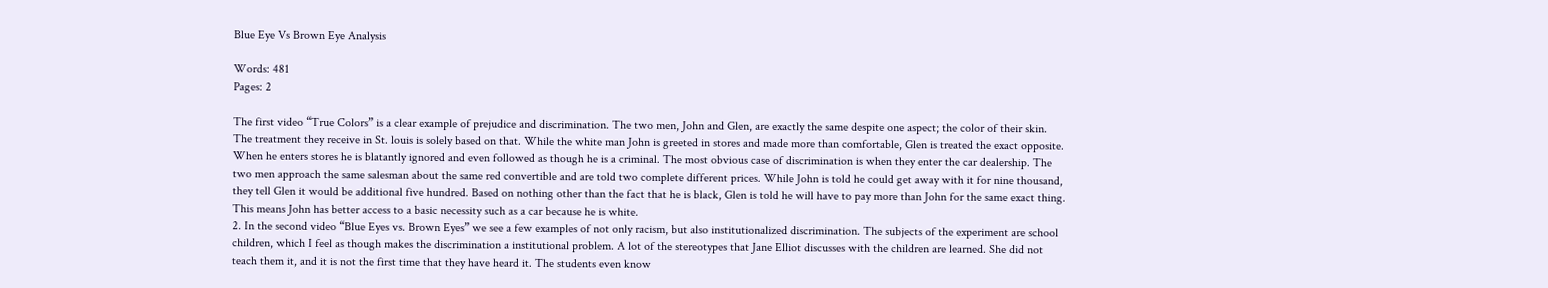Blue Eye Vs Brown Eye Analysis

Words: 481
Pages: 2

The first video “True Colors” is a clear example of prejudice and discrimination. The two men, John and Glen, are exactly the same despite one aspect; the color of their skin. The treatment they receive in St. louis is solely based on that. While the white man John is greeted in stores and made more than comfortable, Glen is treated the exact opposite. When he enters stores he is blatantly ignored and even followed as though he is a criminal. The most obvious case of discrimination is when they enter the car dealership. The two men approach the same salesman about the same red convertible and are told two complete different prices. While John is told he could get away with it for nine thousand, they tell Glen it would be additional five hundred. Based on nothing other than the fact that he is black, Glen is told he will have to pay more than John for the same exact thing. This means John has better access to a basic necessity such as a car because he is white.
2. In the second video “Blue Eyes vs. Brown Eyes” we see a few examples of not only racism, but also institutionalized discrimination. The subjects of the experiment are school children, which I feel as though makes the discrimination a institutional problem. A lot of the stereotypes that Jane Elliot discusses with the children are learned. She did not teach them it, and it is not the first time that they have heard it. The students even know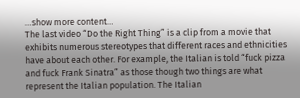…show more content…
The last video “Do the Right Thing” is a clip from a movie that exhibits numerous stereotypes that different races and ethnicities have about each other. For example, the Italian is told “fuck pizza and fuck Frank Sinatra” as those though two things are what represent the Italian population. The Italian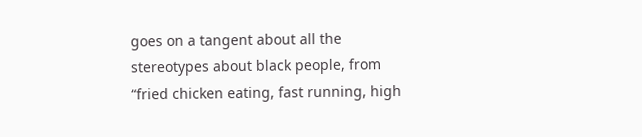goes on a tangent about all the stereotypes about black people, from “fried chicken eating, fast running, high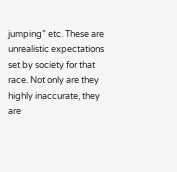jumping” etc. These are unrealistic expectations set by society for that race. Not only are they highly inaccurate, they are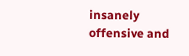insanely offensive and